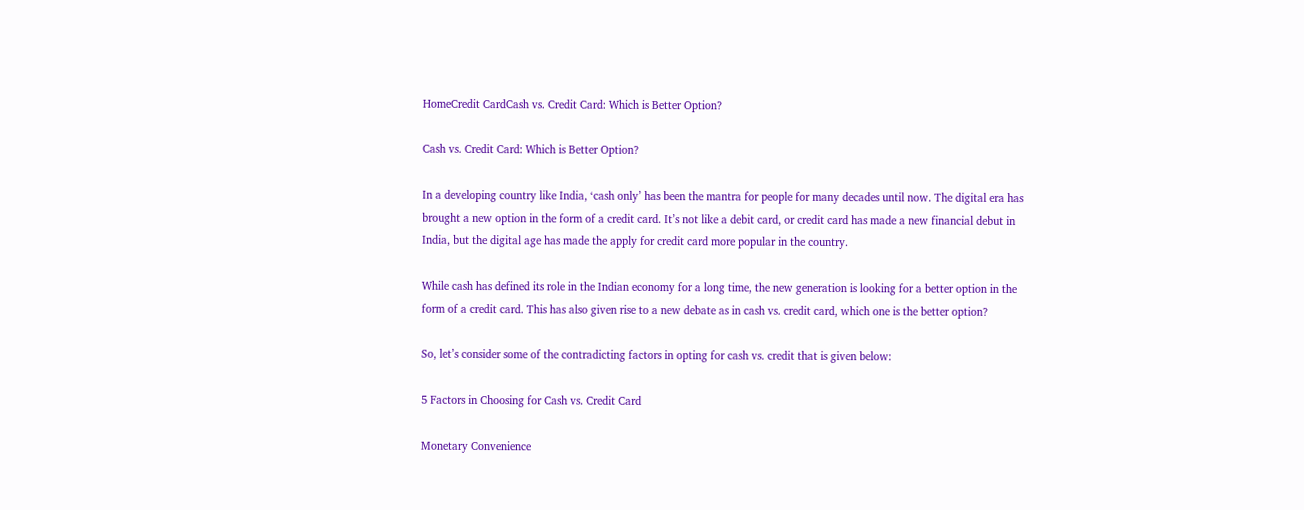HomeCredit CardCash vs. Credit Card: Which is Better Option?

Cash vs. Credit Card: Which is Better Option?

In a developing country like India, ‘cash only’ has been the mantra for people for many decades until now. The digital era has brought a new option in the form of a credit card. It’s not like a debit card, or credit card has made a new financial debut in India, but the digital age has made the apply for credit card more popular in the country.

While cash has defined its role in the Indian economy for a long time, the new generation is looking for a better option in the form of a credit card. This has also given rise to a new debate as in cash vs. credit card, which one is the better option?

So, let’s consider some of the contradicting factors in opting for cash vs. credit that is given below:

5 Factors in Choosing for Cash vs. Credit Card

Monetary Convenience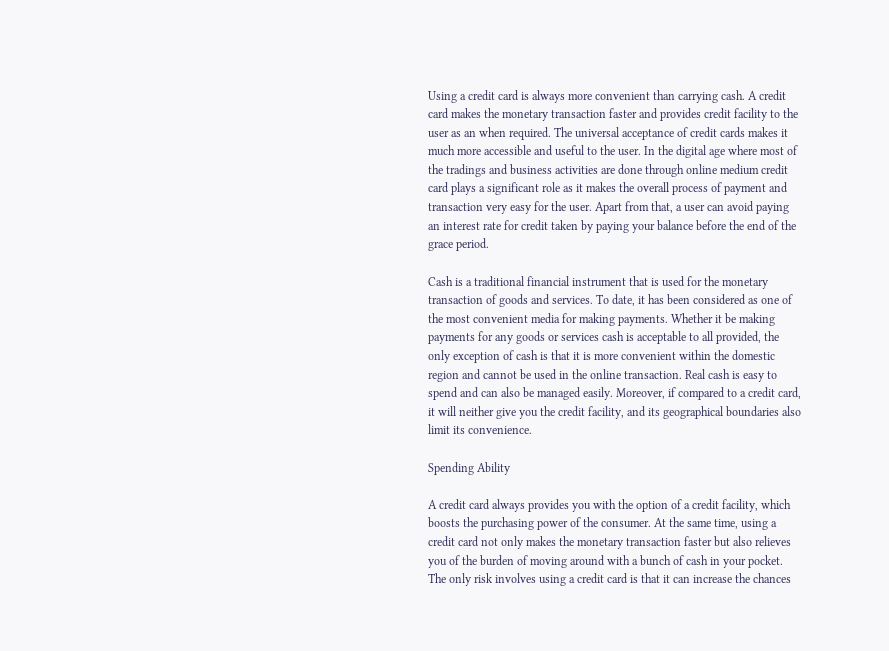Using a credit card is always more convenient than carrying cash. A credit card makes the monetary transaction faster and provides credit facility to the user as an when required. The universal acceptance of credit cards makes it much more accessible and useful to the user. In the digital age where most of the tradings and business activities are done through online medium credit card plays a significant role as it makes the overall process of payment and transaction very easy for the user. Apart from that, a user can avoid paying an interest rate for credit taken by paying your balance before the end of the grace period.

Cash is a traditional financial instrument that is used for the monetary transaction of goods and services. To date, it has been considered as one of the most convenient media for making payments. Whether it be making payments for any goods or services cash is acceptable to all provided, the only exception of cash is that it is more convenient within the domestic region and cannot be used in the online transaction. Real cash is easy to spend and can also be managed easily. Moreover, if compared to a credit card, it will neither give you the credit facility, and its geographical boundaries also limit its convenience.

Spending Ability

A credit card always provides you with the option of a credit facility, which boosts the purchasing power of the consumer. At the same time, using a credit card not only makes the monetary transaction faster but also relieves you of the burden of moving around with a bunch of cash in your pocket. The only risk involves using a credit card is that it can increase the chances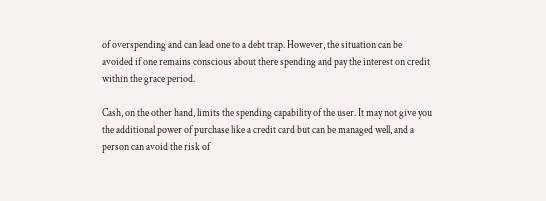of overspending and can lead one to a debt trap. However, the situation can be avoided if one remains conscious about there spending and pay the interest on credit within the grace period.

Cash, on the other hand, limits the spending capability of the user. It may not give you the additional power of purchase like a credit card but can be managed well, and a person can avoid the risk of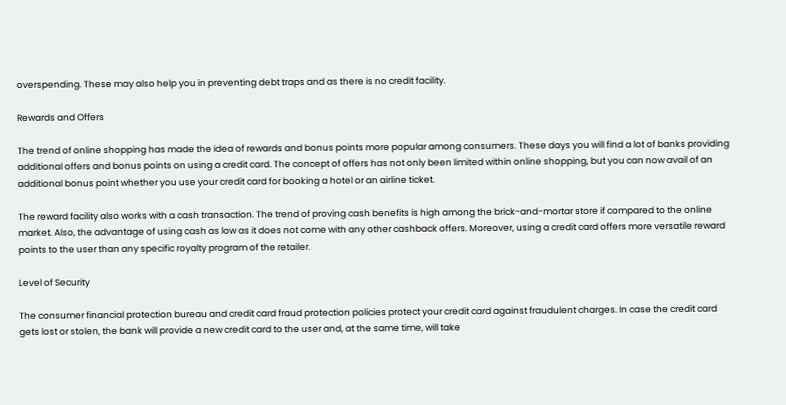overspending. These may also help you in preventing debt traps and as there is no credit facility.

Rewards and Offers

The trend of online shopping has made the idea of rewards and bonus points more popular among consumers. These days you will find a lot of banks providing additional offers and bonus points on using a credit card. The concept of offers has not only been limited within online shopping, but you can now avail of an additional bonus point whether you use your credit card for booking a hotel or an airline ticket.

The reward facility also works with a cash transaction. The trend of proving cash benefits is high among the brick-and-mortar store if compared to the online market. Also, the advantage of using cash as low as it does not come with any other cashback offers. Moreover, using a credit card offers more versatile reward points to the user than any specific royalty program of the retailer.

Level of Security

The consumer financial protection bureau and credit card fraud protection policies protect your credit card against fraudulent charges. In case the credit card gets lost or stolen, the bank will provide a new credit card to the user and, at the same time, will take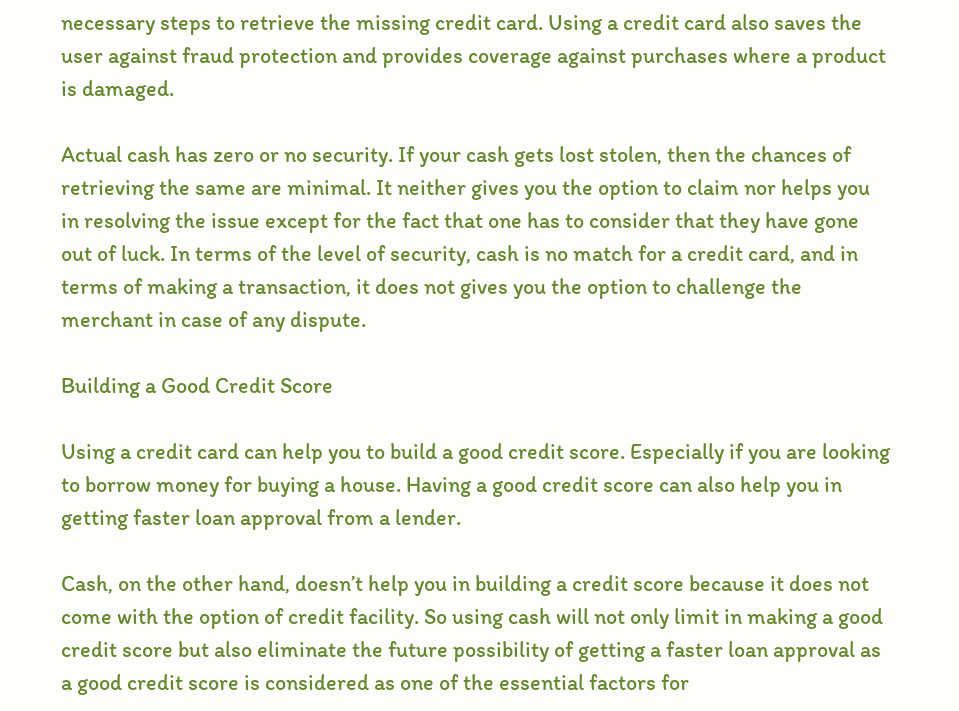necessary steps to retrieve the missing credit card. Using a credit card also saves the user against fraud protection and provides coverage against purchases where a product is damaged.

Actual cash has zero or no security. If your cash gets lost stolen, then the chances of retrieving the same are minimal. It neither gives you the option to claim nor helps you in resolving the issue except for the fact that one has to consider that they have gone out of luck. In terms of the level of security, cash is no match for a credit card, and in terms of making a transaction, it does not gives you the option to challenge the merchant in case of any dispute.

Building a Good Credit Score

Using a credit card can help you to build a good credit score. Especially if you are looking to borrow money for buying a house. Having a good credit score can also help you in getting faster loan approval from a lender.

Cash, on the other hand, doesn’t help you in building a credit score because it does not come with the option of credit facility. So using cash will not only limit in making a good credit score but also eliminate the future possibility of getting a faster loan approval as a good credit score is considered as one of the essential factors for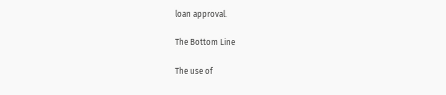loan approval.

The Bottom Line

The use of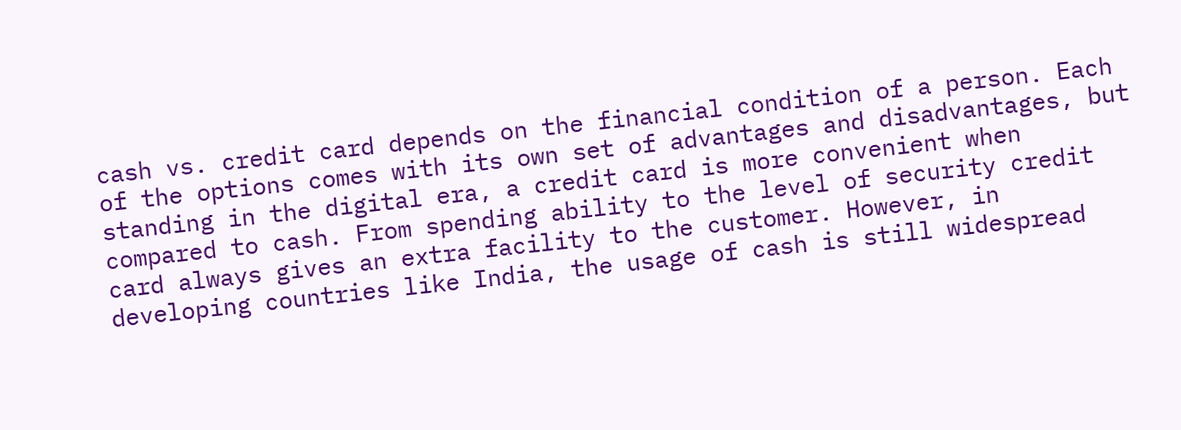cash vs. credit card depends on the financial condition of a person. Each of the options comes with its own set of advantages and disadvantages, but standing in the digital era, a credit card is more convenient when compared to cash. From spending ability to the level of security credit card always gives an extra facility to the customer. However, in developing countries like India, the usage of cash is still widespread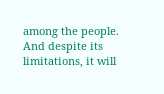among the people. And despite its limitations, it will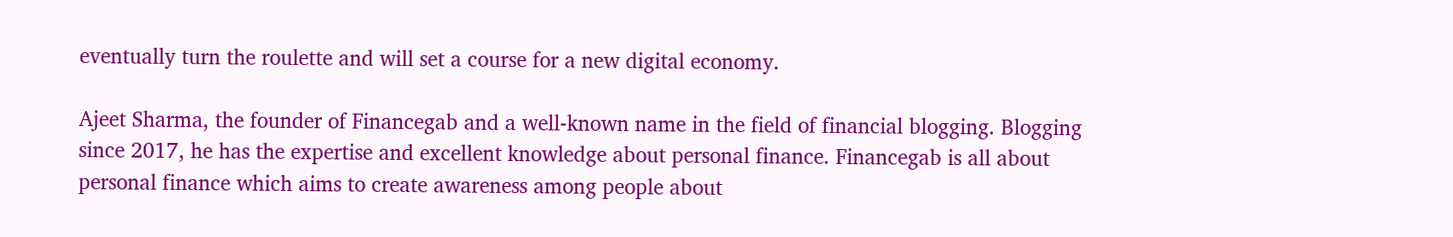eventually turn the roulette and will set a course for a new digital economy.

Ajeet Sharma, the founder of Financegab and a well-known name in the field of financial blogging. Blogging since 2017, he has the expertise and excellent knowledge about personal finance. Financegab is all about personal finance which aims to create awareness among people about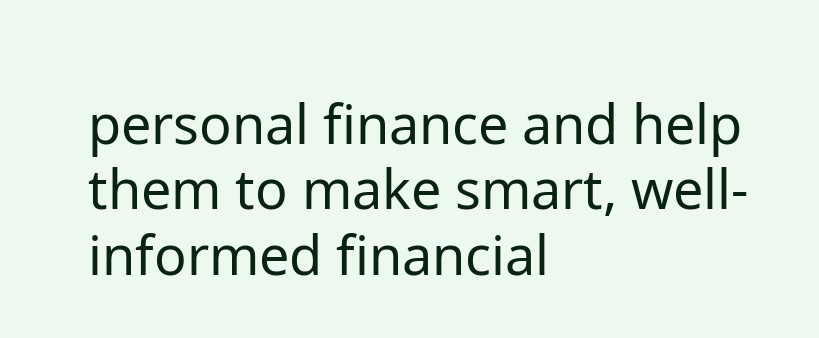personal finance and help them to make smart, well-informed financial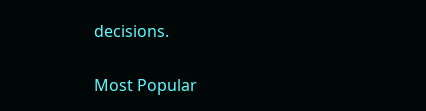decisions.


Most Popular